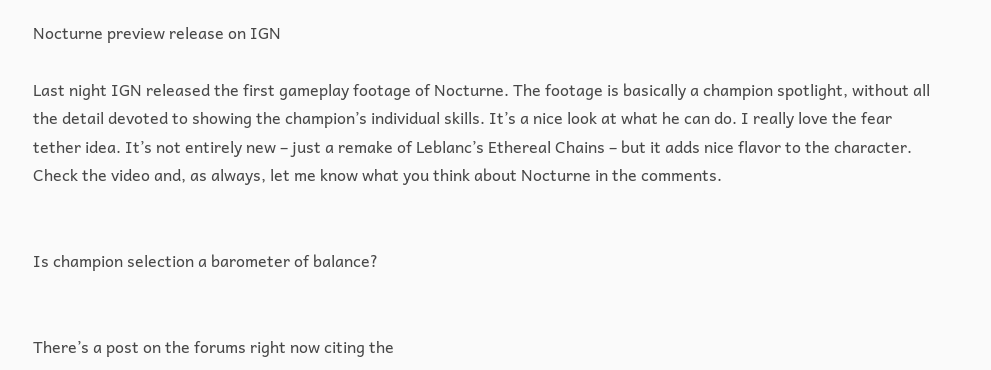Nocturne preview release on IGN

Last night IGN released the first gameplay footage of Nocturne. The footage is basically a champion spotlight, without all the detail devoted to showing the champion’s individual skills. It’s a nice look at what he can do. I really love the fear tether idea. It’s not entirely new – just a remake of Leblanc’s Ethereal Chains – but it adds nice flavor to the character. Check the video and, as always, let me know what you think about Nocturne in the comments.


Is champion selection a barometer of balance?


There’s a post on the forums right now citing the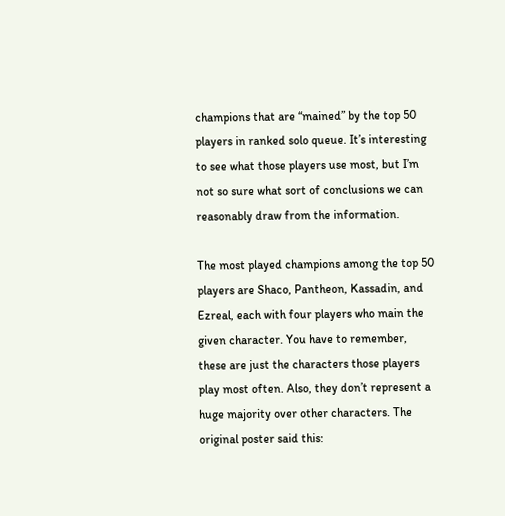champions that are “mained” by the top 50 players in ranked solo queue. It’s interesting to see what those players use most, but I’m not so sure what sort of conclusions we can reasonably draw from the information.

The most played champions among the top 50 players are Shaco, Pantheon, Kassadin, and Ezreal, each with four players who main the given character. You have to remember, these are just the characters those players play most often. Also, they don’t represent a huge majority over other characters. The original poster said this: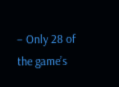– Only 28 of the game’s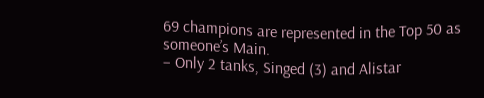69 champions are represented in the Top 50 as someone’s Main.
– Only 2 tanks, Singed (3) and Alistar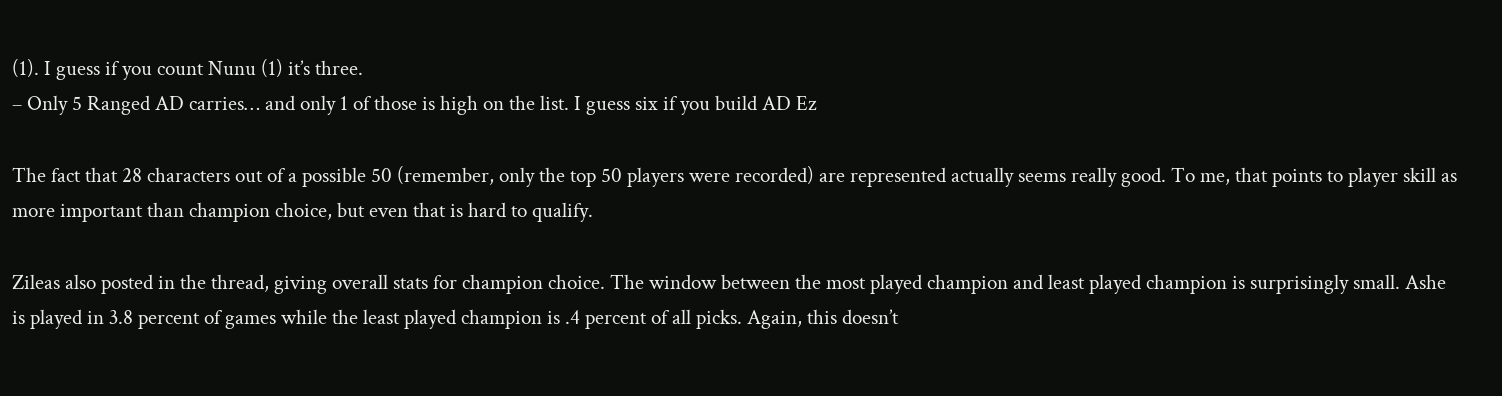(1). I guess if you count Nunu (1) it’s three.
– Only 5 Ranged AD carries… and only 1 of those is high on the list. I guess six if you build AD Ez

The fact that 28 characters out of a possible 50 (remember, only the top 50 players were recorded) are represented actually seems really good. To me, that points to player skill as more important than champion choice, but even that is hard to qualify.

Zileas also posted in the thread, giving overall stats for champion choice. The window between the most played champion and least played champion is surprisingly small. Ashe is played in 3.8 percent of games while the least played champion is .4 percent of all picks. Again, this doesn’t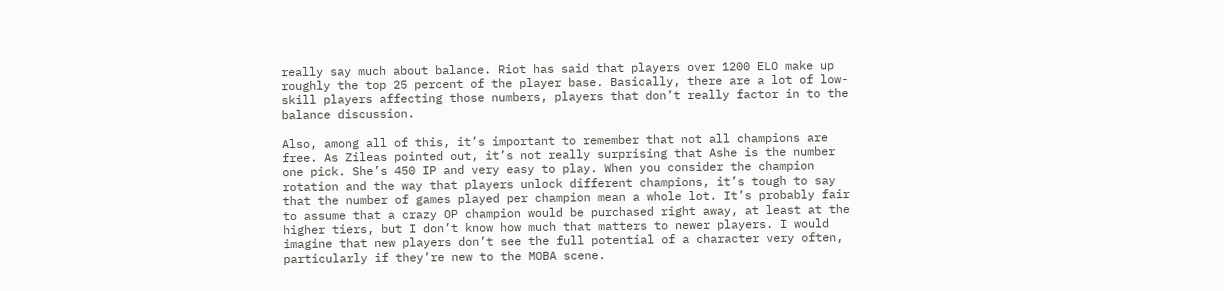really say much about balance. Riot has said that players over 1200 ELO make up roughly the top 25 percent of the player base. Basically, there are a lot of low-skill players affecting those numbers, players that don’t really factor in to the balance discussion.

Also, among all of this, it’s important to remember that not all champions are free. As Zileas pointed out, it’s not really surprising that Ashe is the number one pick. She’s 450 IP and very easy to play. When you consider the champion rotation and the way that players unlock different champions, it’s tough to say that the number of games played per champion mean a whole lot. It’s probably fair to assume that a crazy OP champion would be purchased right away, at least at the higher tiers, but I don’t know how much that matters to newer players. I would imagine that new players don’t see the full potential of a character very often, particularly if they’re new to the MOBA scene.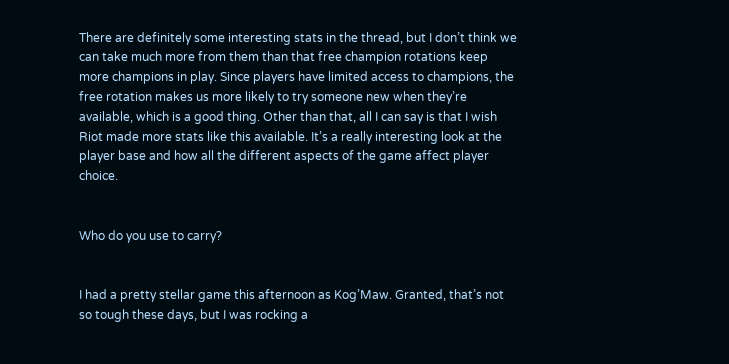There are definitely some interesting stats in the thread, but I don’t think we can take much more from them than that free champion rotations keep more champions in play. Since players have limited access to champions, the free rotation makes us more likely to try someone new when they’re available, which is a good thing. Other than that, all I can say is that I wish Riot made more stats like this available. It’s a really interesting look at the player base and how all the different aspects of the game affect player choice.


Who do you use to carry?


I had a pretty stellar game this afternoon as Kog’Maw. Granted, that’s not so tough these days, but I was rocking a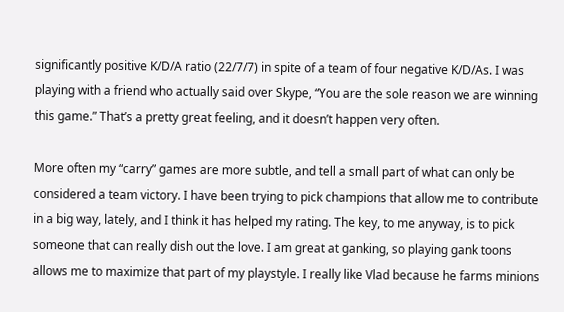significantly positive K/D/A ratio (22/7/7) in spite of a team of four negative K/D/As. I was playing with a friend who actually said over Skype, “You are the sole reason we are winning this game.” That’s a pretty great feeling, and it doesn’t happen very often.

More often my “carry” games are more subtle, and tell a small part of what can only be considered a team victory. I have been trying to pick champions that allow me to contribute in a big way, lately, and I think it has helped my rating. The key, to me anyway, is to pick someone that can really dish out the love. I am great at ganking, so playing gank toons allows me to maximize that part of my playstyle. I really like Vlad because he farms minions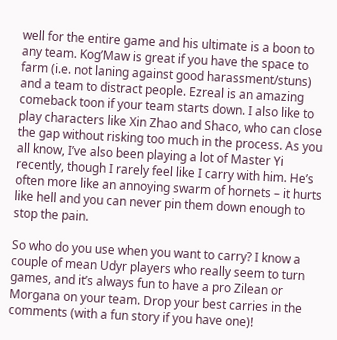well for the entire game and his ultimate is a boon to any team. Kog’Maw is great if you have the space to farm (i.e. not laning against good harassment/stuns) and a team to distract people. Ezreal is an amazing comeback toon if your team starts down. I also like to play characters like Xin Zhao and Shaco, who can close the gap without risking too much in the process. As you all know, I’ve also been playing a lot of Master Yi recently, though I rarely feel like I carry with him. He’s often more like an annoying swarm of hornets – it hurts like hell and you can never pin them down enough to stop the pain.

So who do you use when you want to carry? I know a couple of mean Udyr players who really seem to turn games, and it’s always fun to have a pro Zilean or Morgana on your team. Drop your best carries in the comments (with a fun story if you have one)!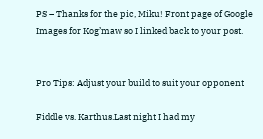PS – Thanks for the pic, Miku! Front page of Google Images for Kog’maw so I linked back to your post.


Pro Tips: Adjust your build to suit your opponent

Fiddle vs. Karthus.Last night I had my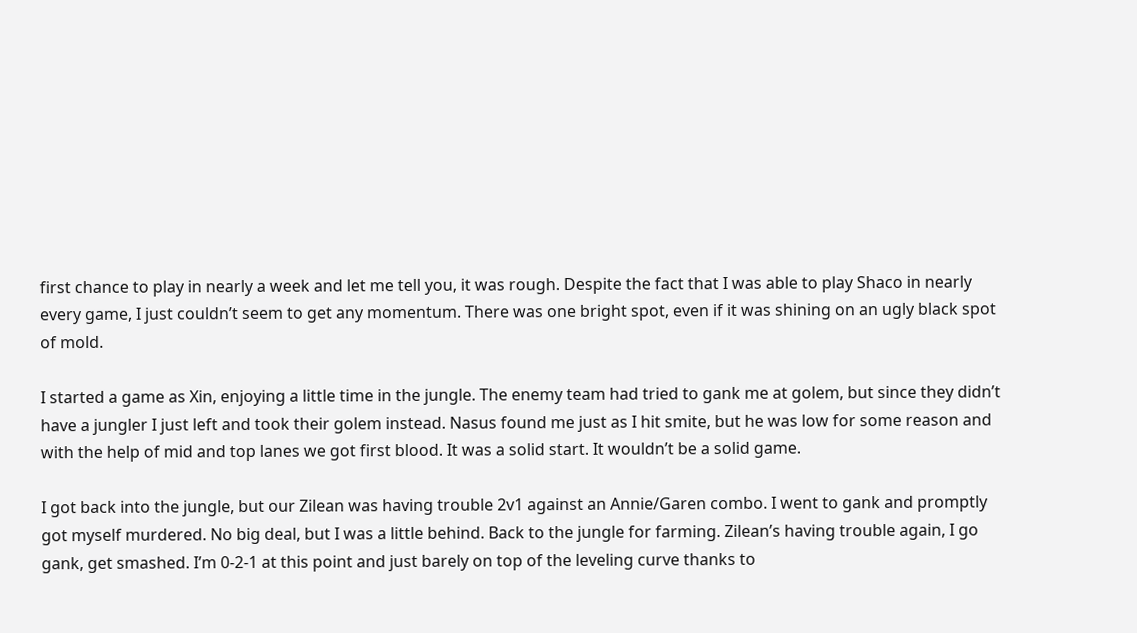first chance to play in nearly a week and let me tell you, it was rough. Despite the fact that I was able to play Shaco in nearly every game, I just couldn’t seem to get any momentum. There was one bright spot, even if it was shining on an ugly black spot of mold.

I started a game as Xin, enjoying a little time in the jungle. The enemy team had tried to gank me at golem, but since they didn’t have a jungler I just left and took their golem instead. Nasus found me just as I hit smite, but he was low for some reason and with the help of mid and top lanes we got first blood. It was a solid start. It wouldn’t be a solid game.

I got back into the jungle, but our Zilean was having trouble 2v1 against an Annie/Garen combo. I went to gank and promptly got myself murdered. No big deal, but I was a little behind. Back to the jungle for farming. Zilean’s having trouble again, I go gank, get smashed. I’m 0-2-1 at this point and just barely on top of the leveling curve thanks to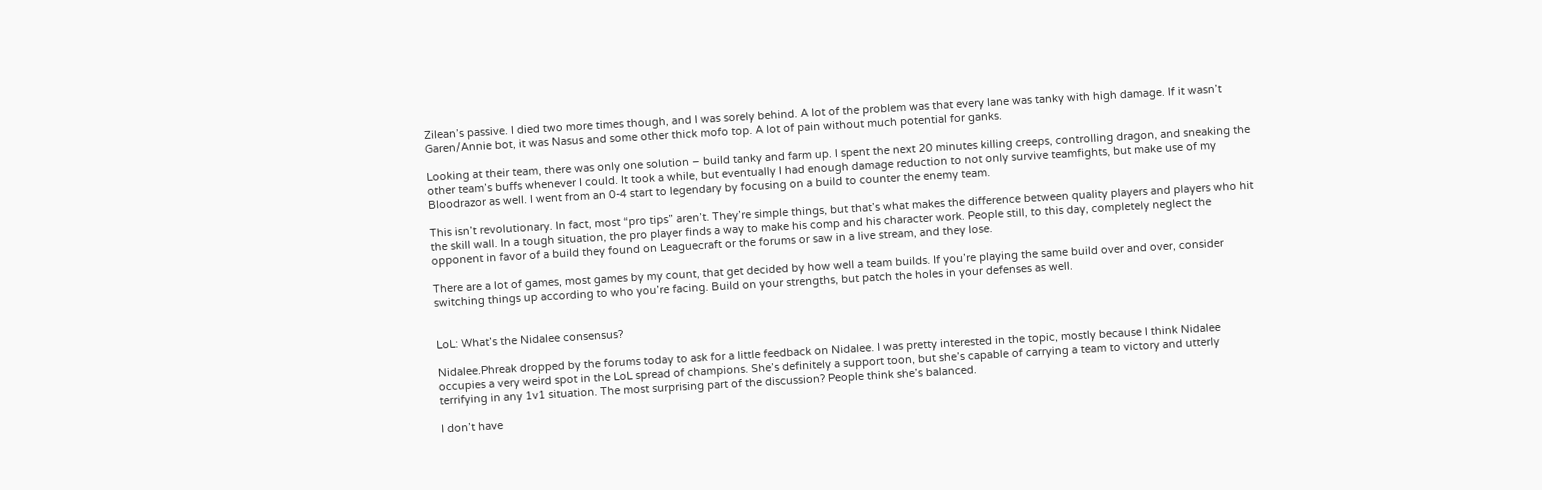Zilean’s passive. I died two more times though, and I was sorely behind. A lot of the problem was that every lane was tanky with high damage. If it wasn’t Garen/Annie bot, it was Nasus and some other thick mofo top. A lot of pain without much potential for ganks.

Looking at their team, there was only one solution – build tanky and farm up. I spent the next 20 minutes killing creeps, controlling dragon, and sneaking the other team’s buffs whenever I could. It took a while, but eventually I had enough damage reduction to not only survive teamfights, but make use of my Bloodrazor as well. I went from an 0-4 start to legendary by focusing on a build to counter the enemy team.

This isn’t revolutionary. In fact, most “pro tips” aren’t. They’re simple things, but that’s what makes the difference between quality players and players who hit the skill wall. In a tough situation, the pro player finds a way to make his comp and his character work. People still, to this day, completely neglect the opponent in favor of a build they found on Leaguecraft or the forums or saw in a live stream, and they lose.

There are a lot of games, most games by my count, that get decided by how well a team builds. If you’re playing the same build over and over, consider switching things up according to who you’re facing. Build on your strengths, but patch the holes in your defenses as well.


LoL: What’s the Nidalee consensus?

Nidalee.Phreak dropped by the forums today to ask for a little feedback on Nidalee. I was pretty interested in the topic, mostly because I think Nidalee occupies a very weird spot in the LoL spread of champions. She’s definitely a support toon, but she’s capable of carrying a team to victory and utterly terrifying in any 1v1 situation. The most surprising part of the discussion? People think she’s balanced.

I don’t have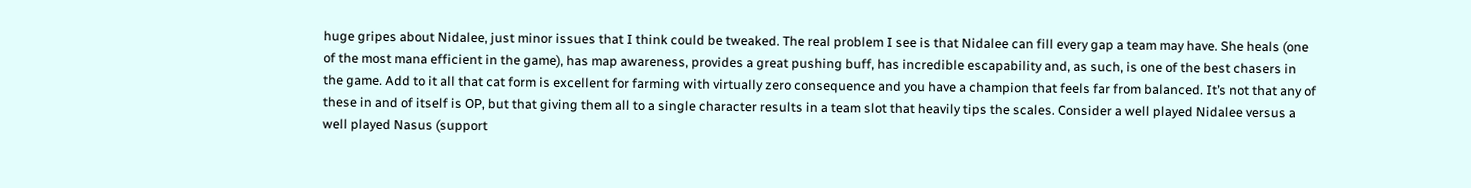huge gripes about Nidalee, just minor issues that I think could be tweaked. The real problem I see is that Nidalee can fill every gap a team may have. She heals (one of the most mana efficient in the game), has map awareness, provides a great pushing buff, has incredible escapability and, as such, is one of the best chasers in the game. Add to it all that cat form is excellent for farming with virtually zero consequence and you have a champion that feels far from balanced. It’s not that any of these in and of itself is OP, but that giving them all to a single character results in a team slot that heavily tips the scales. Consider a well played Nidalee versus a well played Nasus (support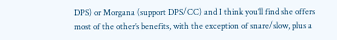DPS) or Morgana (support DPS/CC) and I think you’ll find she offers most of the other’s benefits, with the exception of snare/slow, plus a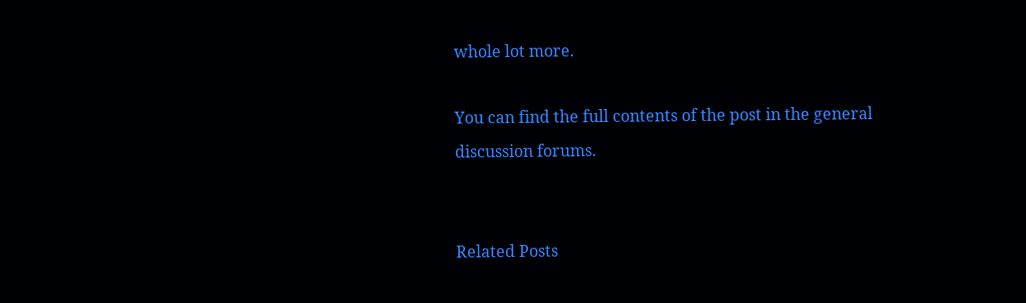whole lot more.

You can find the full contents of the post in the general discussion forums.


Related Posts